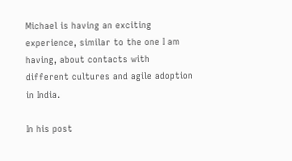Michael is having an exciting experience, similar to the one I am having, about contacts with different cultures and agile adoption in India.

In his post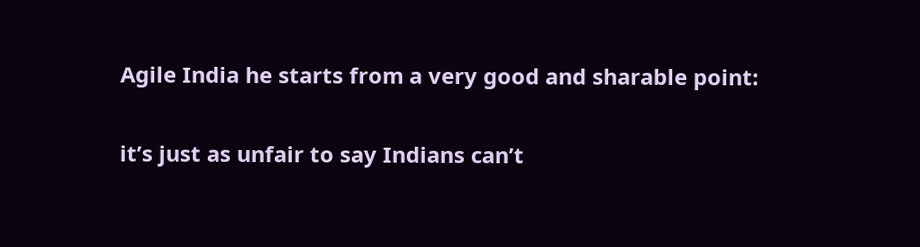Agile India he starts from a very good and sharable point:

it’s just as unfair to say Indians can’t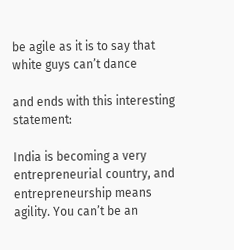be agile as it is to say that white guys can’t dance

and ends with this interesting statement:

India is becoming a very entrepreneurial country, and entrepreneurship means agility. You can’t be an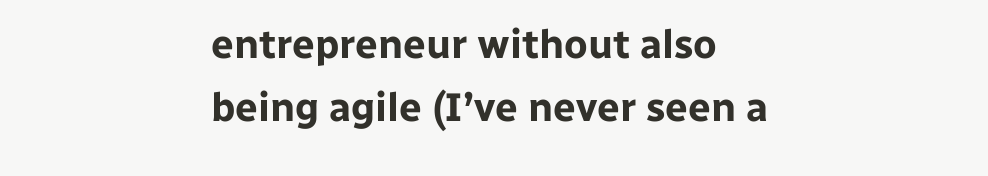entrepreneur without also being agile (I’ve never seen a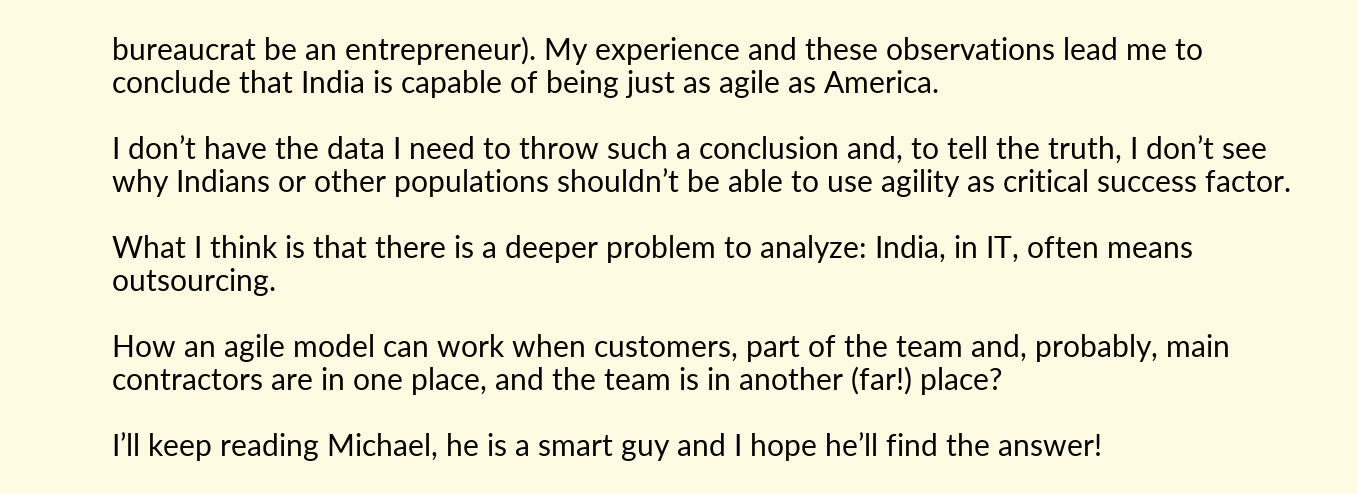bureaucrat be an entrepreneur). My experience and these observations lead me to conclude that India is capable of being just as agile as America.

I don’t have the data I need to throw such a conclusion and, to tell the truth, I don’t see why Indians or other populations shouldn’t be able to use agility as critical success factor.

What I think is that there is a deeper problem to analyze: India, in IT, often means outsourcing.

How an agile model can work when customers, part of the team and, probably, main contractors are in one place, and the team is in another (far!) place?

I’ll keep reading Michael, he is a smart guy and I hope he’ll find the answer!